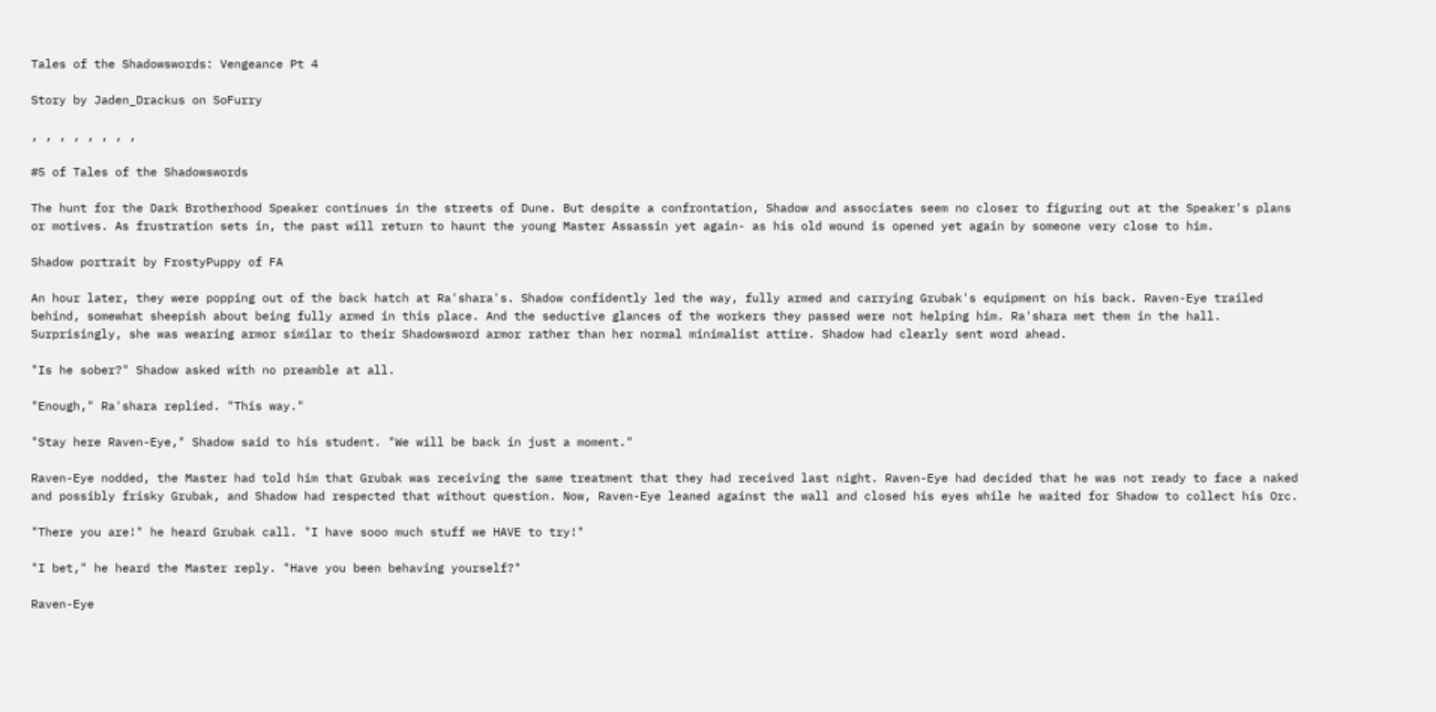Tales of the Shadowswords: Vengeance Pt 4

Story by Jaden_Drackus on SoFurry

, , , , , , , ,

#5 of Tales of the Shadowswords

The hunt for the Dark Brotherhood Speaker continues in the streets of Dune. But despite a confrontation, Shadow and associates seem no closer to figuring out at the Speaker's plans or motives. As frustration sets in, the past will return to haunt the young Master Assassin yet again- as his old wound is opened yet again by someone very close to him.

Shadow portrait by FrostyPuppy of FA

An hour later, they were popping out of the back hatch at Ra'shara's. Shadow confidently led the way, fully armed and carrying Grubak's equipment on his back. Raven-Eye trailed behind, somewhat sheepish about being fully armed in this place. And the seductive glances of the workers they passed were not helping him. Ra'shara met them in the hall. Surprisingly, she was wearing armor similar to their Shadowsword armor rather than her normal minimalist attire. Shadow had clearly sent word ahead.

"Is he sober?" Shadow asked with no preamble at all.

"Enough," Ra'shara replied. "This way."

"Stay here Raven-Eye," Shadow said to his student. "We will be back in just a moment."

Raven-Eye nodded, the Master had told him that Grubak was receiving the same treatment that they had received last night. Raven-Eye had decided that he was not ready to face a naked and possibly frisky Grubak, and Shadow had respected that without question. Now, Raven-Eye leaned against the wall and closed his eyes while he waited for Shadow to collect his Orc.

"There you are!" he heard Grubak call. "I have sooo much stuff we HAVE to try!"

"I bet," he heard the Master reply. "Have you been behaving yourself?"

Raven-Eye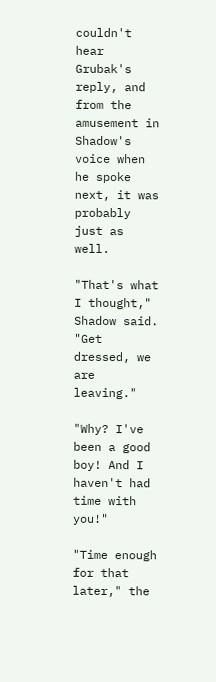couldn't hear Grubak's reply, and from the amusement in Shadow's voice when he spoke next, it was probably just as well.

"That's what I thought," Shadow said. "Get dressed, we are leaving."

"Why? I've been a good boy! And I haven't had time with you!"

"Time enough for that later," the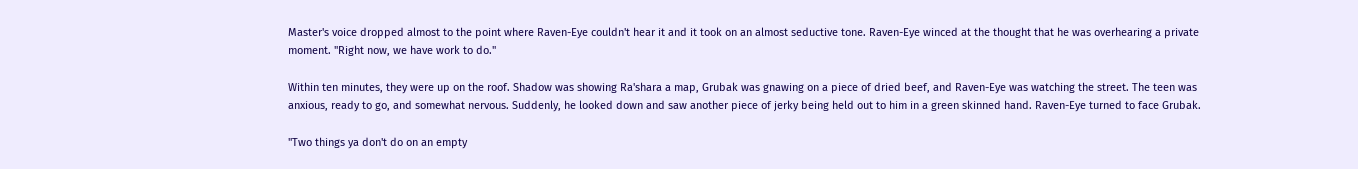Master's voice dropped almost to the point where Raven-Eye couldn't hear it and it took on an almost seductive tone. Raven-Eye winced at the thought that he was overhearing a private moment. "Right now, we have work to do."

Within ten minutes, they were up on the roof. Shadow was showing Ra'shara a map, Grubak was gnawing on a piece of dried beef, and Raven-Eye was watching the street. The teen was anxious, ready to go, and somewhat nervous. Suddenly, he looked down and saw another piece of jerky being held out to him in a green skinned hand. Raven-Eye turned to face Grubak.

"Two things ya don't do on an empty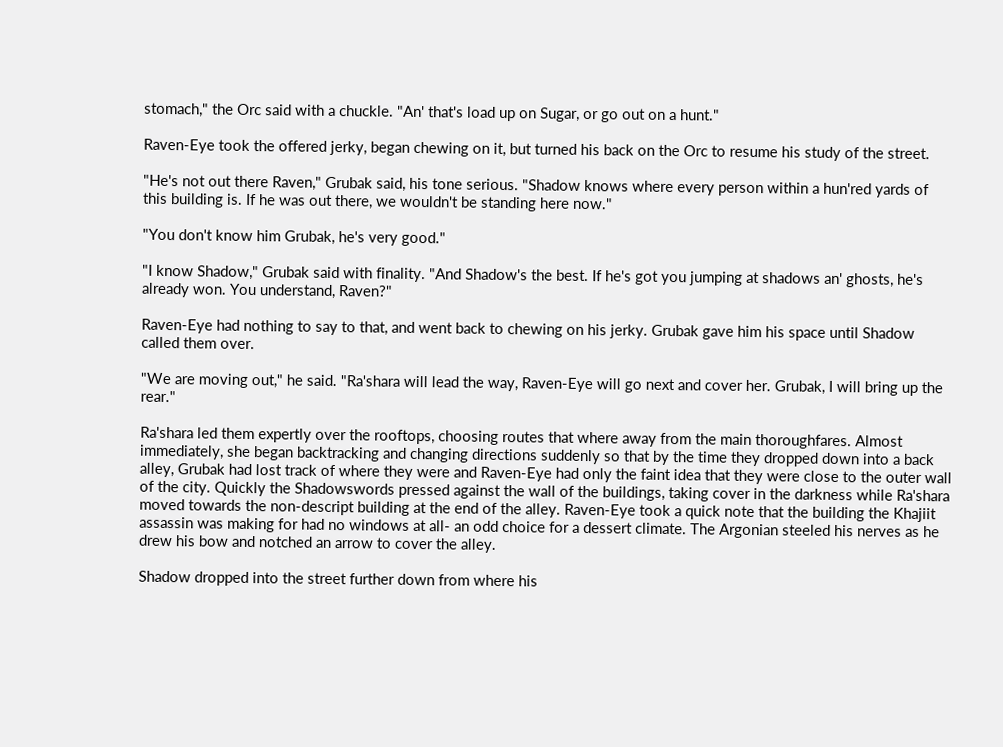stomach," the Orc said with a chuckle. "An' that's load up on Sugar, or go out on a hunt."

Raven-Eye took the offered jerky, began chewing on it, but turned his back on the Orc to resume his study of the street.

"He's not out there Raven," Grubak said, his tone serious. "Shadow knows where every person within a hun'red yards of this building is. If he was out there, we wouldn't be standing here now."

"You don't know him Grubak, he's very good."

"I know Shadow," Grubak said with finality. "And Shadow's the best. If he's got you jumping at shadows an' ghosts, he's already won. You understand, Raven?"

Raven-Eye had nothing to say to that, and went back to chewing on his jerky. Grubak gave him his space until Shadow called them over.

"We are moving out," he said. "Ra'shara will lead the way, Raven-Eye will go next and cover her. Grubak, I will bring up the rear."

Ra'shara led them expertly over the rooftops, choosing routes that where away from the main thoroughfares. Almost immediately, she began backtracking and changing directions suddenly so that by the time they dropped down into a back alley, Grubak had lost track of where they were and Raven-Eye had only the faint idea that they were close to the outer wall of the city. Quickly the Shadowswords pressed against the wall of the buildings, taking cover in the darkness while Ra'shara moved towards the non-descript building at the end of the alley. Raven-Eye took a quick note that the building the Khajiit assassin was making for had no windows at all- an odd choice for a dessert climate. The Argonian steeled his nerves as he drew his bow and notched an arrow to cover the alley.

Shadow dropped into the street further down from where his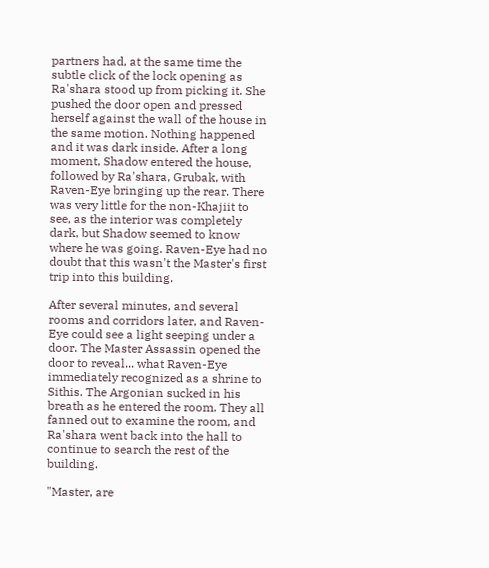partners had, at the same time the subtle click of the lock opening as Ra'shara stood up from picking it. She pushed the door open and pressed herself against the wall of the house in the same motion. Nothing happened and it was dark inside. After a long moment, Shadow entered the house, followed by Ra'shara, Grubak, with Raven-Eye bringing up the rear. There was very little for the non-Khajiit to see, as the interior was completely dark, but Shadow seemed to know where he was going. Raven-Eye had no doubt that this wasn't the Master's first trip into this building.

After several minutes, and several rooms and corridors later, and Raven-Eye could see a light seeping under a door. The Master Assassin opened the door to reveal... what Raven-Eye immediately recognized as a shrine to Sithis. The Argonian sucked in his breath as he entered the room. They all fanned out to examine the room, and Ra'shara went back into the hall to continue to search the rest of the building.

"Master, are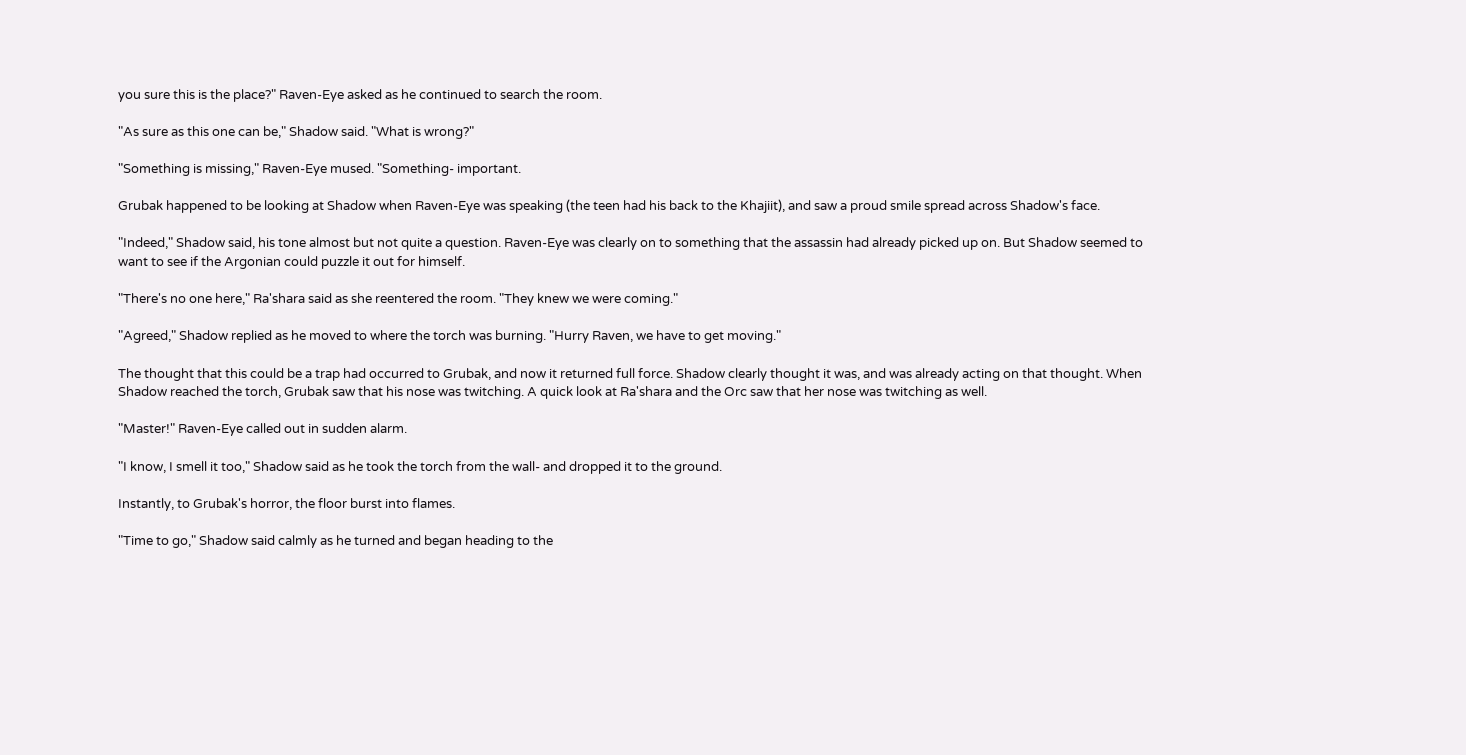you sure this is the place?" Raven-Eye asked as he continued to search the room.

"As sure as this one can be," Shadow said. "What is wrong?"

"Something is missing," Raven-Eye mused. "Something- important.

Grubak happened to be looking at Shadow when Raven-Eye was speaking (the teen had his back to the Khajiit), and saw a proud smile spread across Shadow's face.

"Indeed," Shadow said, his tone almost but not quite a question. Raven-Eye was clearly on to something that the assassin had already picked up on. But Shadow seemed to want to see if the Argonian could puzzle it out for himself.

"There's no one here," Ra'shara said as she reentered the room. "They knew we were coming."

"Agreed," Shadow replied as he moved to where the torch was burning. "Hurry Raven, we have to get moving."

The thought that this could be a trap had occurred to Grubak, and now it returned full force. Shadow clearly thought it was, and was already acting on that thought. When Shadow reached the torch, Grubak saw that his nose was twitching. A quick look at Ra'shara and the Orc saw that her nose was twitching as well.

"Master!" Raven-Eye called out in sudden alarm.

"I know, I smell it too," Shadow said as he took the torch from the wall- and dropped it to the ground.

Instantly, to Grubak's horror, the floor burst into flames.

"Time to go," Shadow said calmly as he turned and began heading to the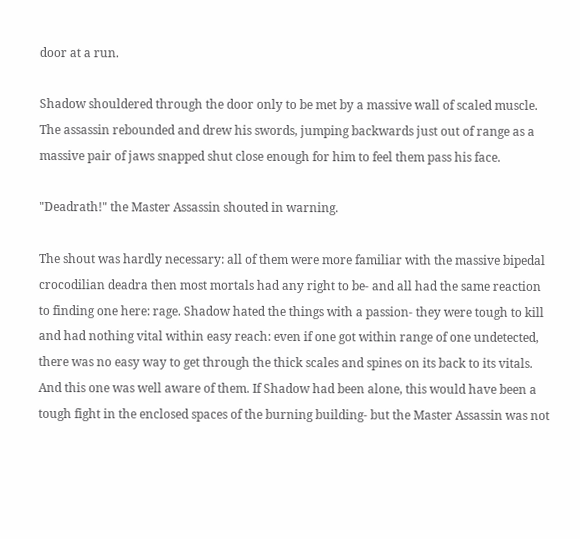door at a run.

Shadow shouldered through the door only to be met by a massive wall of scaled muscle. The assassin rebounded and drew his swords, jumping backwards just out of range as a massive pair of jaws snapped shut close enough for him to feel them pass his face.

"Deadrath!" the Master Assassin shouted in warning.

The shout was hardly necessary: all of them were more familiar with the massive bipedal crocodilian deadra then most mortals had any right to be- and all had the same reaction to finding one here: rage. Shadow hated the things with a passion- they were tough to kill and had nothing vital within easy reach: even if one got within range of one undetected, there was no easy way to get through the thick scales and spines on its back to its vitals. And this one was well aware of them. If Shadow had been alone, this would have been a tough fight in the enclosed spaces of the burning building- but the Master Assassin was not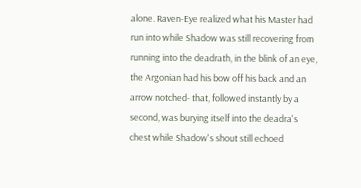alone. Raven-Eye realized what his Master had run into while Shadow was still recovering from running into the deadrath, in the blink of an eye, the Argonian had his bow off his back and an arrow notched- that, followed instantly by a second, was burying itself into the deadra's chest while Shadow's shout still echoed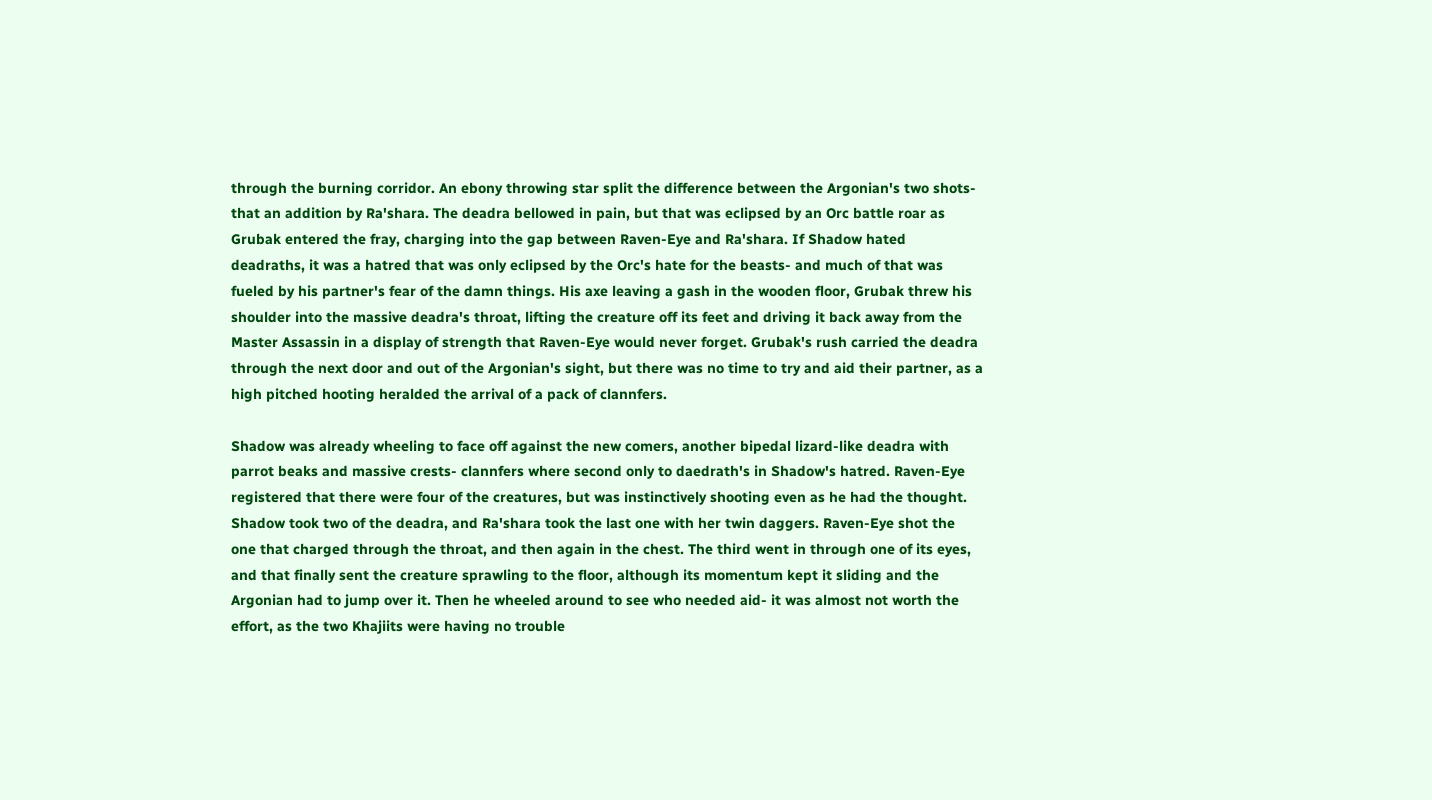through the burning corridor. An ebony throwing star split the difference between the Argonian's two shots- that an addition by Ra'shara. The deadra bellowed in pain, but that was eclipsed by an Orc battle roar as Grubak entered the fray, charging into the gap between Raven-Eye and Ra'shara. If Shadow hated deadraths, it was a hatred that was only eclipsed by the Orc's hate for the beasts- and much of that was fueled by his partner's fear of the damn things. His axe leaving a gash in the wooden floor, Grubak threw his shoulder into the massive deadra's throat, lifting the creature off its feet and driving it back away from the Master Assassin in a display of strength that Raven-Eye would never forget. Grubak's rush carried the deadra through the next door and out of the Argonian's sight, but there was no time to try and aid their partner, as a high pitched hooting heralded the arrival of a pack of clannfers.

Shadow was already wheeling to face off against the new comers, another bipedal lizard-like deadra with parrot beaks and massive crests- clannfers where second only to daedrath's in Shadow's hatred. Raven-Eye registered that there were four of the creatures, but was instinctively shooting even as he had the thought. Shadow took two of the deadra, and Ra'shara took the last one with her twin daggers. Raven-Eye shot the one that charged through the throat, and then again in the chest. The third went in through one of its eyes, and that finally sent the creature sprawling to the floor, although its momentum kept it sliding and the Argonian had to jump over it. Then he wheeled around to see who needed aid- it was almost not worth the effort, as the two Khajiits were having no trouble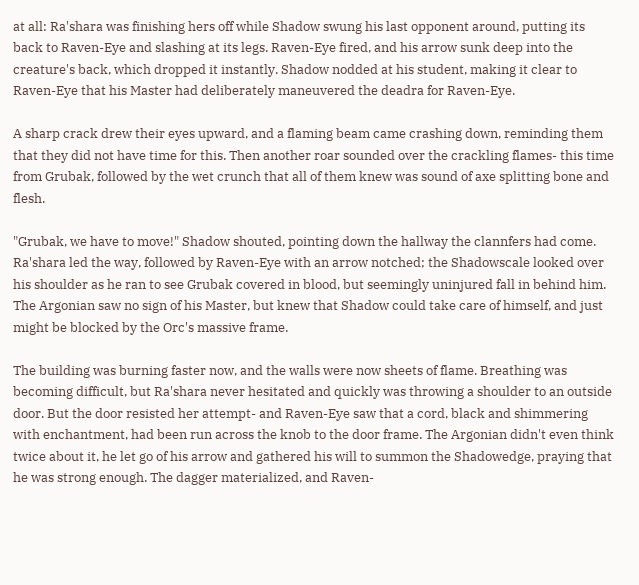at all: Ra'shara was finishing hers off while Shadow swung his last opponent around, putting its back to Raven-Eye and slashing at its legs. Raven-Eye fired, and his arrow sunk deep into the creature's back, which dropped it instantly. Shadow nodded at his student, making it clear to Raven-Eye that his Master had deliberately maneuvered the deadra for Raven-Eye.

A sharp crack drew their eyes upward, and a flaming beam came crashing down, reminding them that they did not have time for this. Then another roar sounded over the crackling flames- this time from Grubak, followed by the wet crunch that all of them knew was sound of axe splitting bone and flesh.

"Grubak, we have to move!" Shadow shouted, pointing down the hallway the clannfers had come. Ra'shara led the way, followed by Raven-Eye with an arrow notched; the Shadowscale looked over his shoulder as he ran to see Grubak covered in blood, but seemingly uninjured fall in behind him. The Argonian saw no sign of his Master, but knew that Shadow could take care of himself, and just might be blocked by the Orc's massive frame.

The building was burning faster now, and the walls were now sheets of flame. Breathing was becoming difficult, but Ra'shara never hesitated and quickly was throwing a shoulder to an outside door. But the door resisted her attempt- and Raven-Eye saw that a cord, black and shimmering with enchantment, had been run across the knob to the door frame. The Argonian didn't even think twice about it, he let go of his arrow and gathered his will to summon the Shadowedge, praying that he was strong enough. The dagger materialized, and Raven-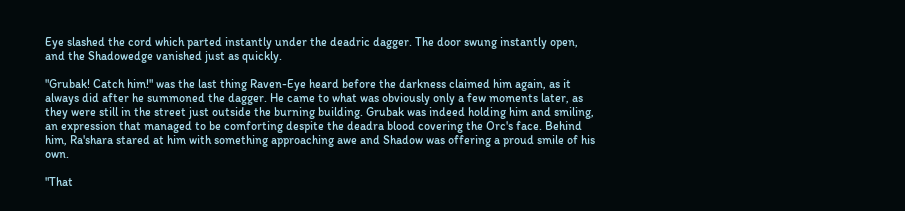Eye slashed the cord which parted instantly under the deadric dagger. The door swung instantly open, and the Shadowedge vanished just as quickly.

"Grubak! Catch him!" was the last thing Raven-Eye heard before the darkness claimed him again, as it always did after he summoned the dagger. He came to what was obviously only a few moments later, as they were still in the street just outside the burning building. Grubak was indeed holding him and smiling, an expression that managed to be comforting despite the deadra blood covering the Orc's face. Behind him, Ra'shara stared at him with something approaching awe and Shadow was offering a proud smile of his own.

"That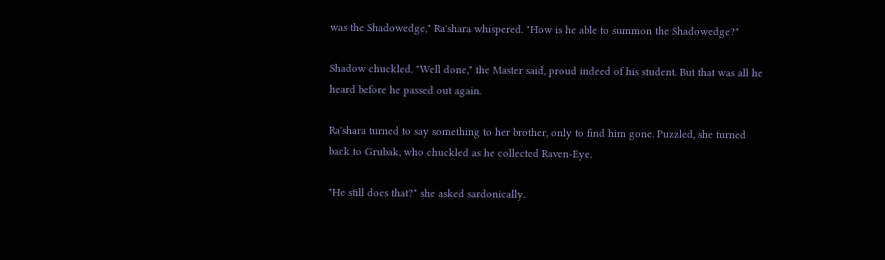was the Shadowedge," Ra'shara whispered. "How is he able to summon the Shadowedge?"

Shadow chuckled. "Well done," the Master said, proud indeed of his student. But that was all he heard before he passed out again.

Ra'shara turned to say something to her brother, only to find him gone. Puzzled, she turned back to Grubak, who chuckled as he collected Raven-Eye.

"He still does that?" she asked sardonically.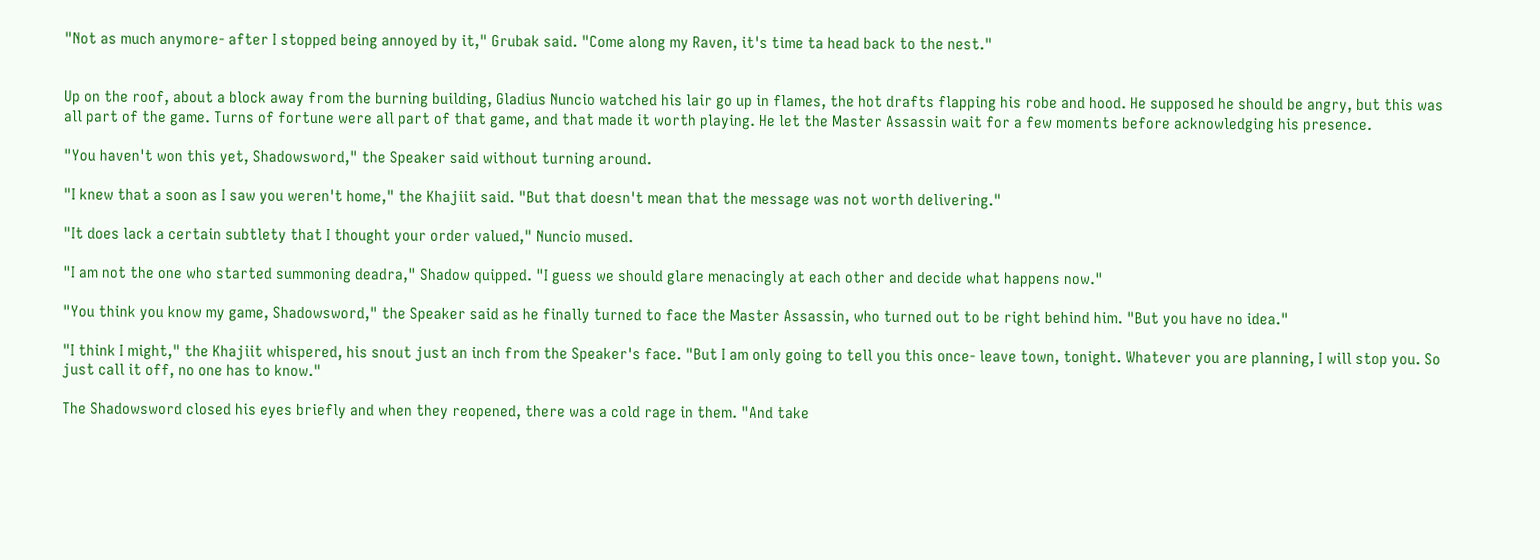"Not as much anymore- after I stopped being annoyed by it," Grubak said. "Come along my Raven, it's time ta head back to the nest."


Up on the roof, about a block away from the burning building, Gladius Nuncio watched his lair go up in flames, the hot drafts flapping his robe and hood. He supposed he should be angry, but this was all part of the game. Turns of fortune were all part of that game, and that made it worth playing. He let the Master Assassin wait for a few moments before acknowledging his presence.

"You haven't won this yet, Shadowsword," the Speaker said without turning around.

"I knew that a soon as I saw you weren't home," the Khajiit said. "But that doesn't mean that the message was not worth delivering."

"It does lack a certain subtlety that I thought your order valued," Nuncio mused.

"I am not the one who started summoning deadra," Shadow quipped. "I guess we should glare menacingly at each other and decide what happens now."

"You think you know my game, Shadowsword," the Speaker said as he finally turned to face the Master Assassin, who turned out to be right behind him. "But you have no idea."

"I think I might," the Khajiit whispered, his snout just an inch from the Speaker's face. "But I am only going to tell you this once- leave town, tonight. Whatever you are planning, I will stop you. So just call it off, no one has to know."

The Shadowsword closed his eyes briefly and when they reopened, there was a cold rage in them. "And take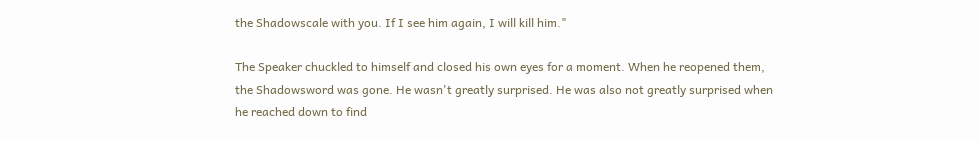the Shadowscale with you. If I see him again, I will kill him."

The Speaker chuckled to himself and closed his own eyes for a moment. When he reopened them, the Shadowsword was gone. He wasn't greatly surprised. He was also not greatly surprised when he reached down to find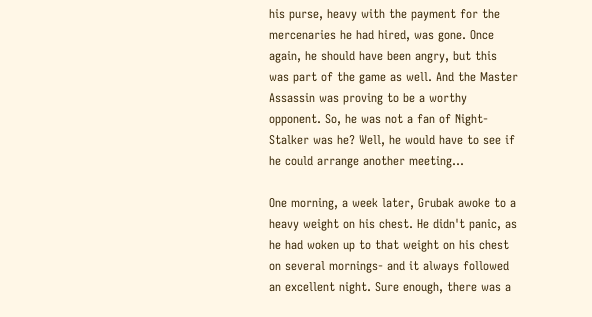his purse, heavy with the payment for the mercenaries he had hired, was gone. Once again, he should have been angry, but this was part of the game as well. And the Master Assassin was proving to be a worthy opponent. So, he was not a fan of Night-Stalker was he? Well, he would have to see if he could arrange another meeting...

One morning, a week later, Grubak awoke to a heavy weight on his chest. He didn't panic, as he had woken up to that weight on his chest on several mornings- and it always followed an excellent night. Sure enough, there was a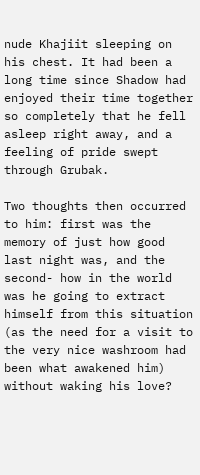nude Khajiit sleeping on his chest. It had been a long time since Shadow had enjoyed their time together so completely that he fell asleep right away, and a feeling of pride swept through Grubak.

Two thoughts then occurred to him: first was the memory of just how good last night was, and the second- how in the world was he going to extract himself from this situation (as the need for a visit to the very nice washroom had been what awakened him) without waking his love?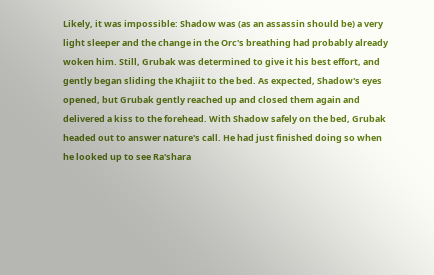Likely, it was impossible: Shadow was (as an assassin should be) a very light sleeper and the change in the Orc's breathing had probably already woken him. Still, Grubak was determined to give it his best effort, and gently began sliding the Khajiit to the bed. As expected, Shadow's eyes opened, but Grubak gently reached up and closed them again and delivered a kiss to the forehead. With Shadow safely on the bed, Grubak headed out to answer nature's call. He had just finished doing so when he looked up to see Ra'shara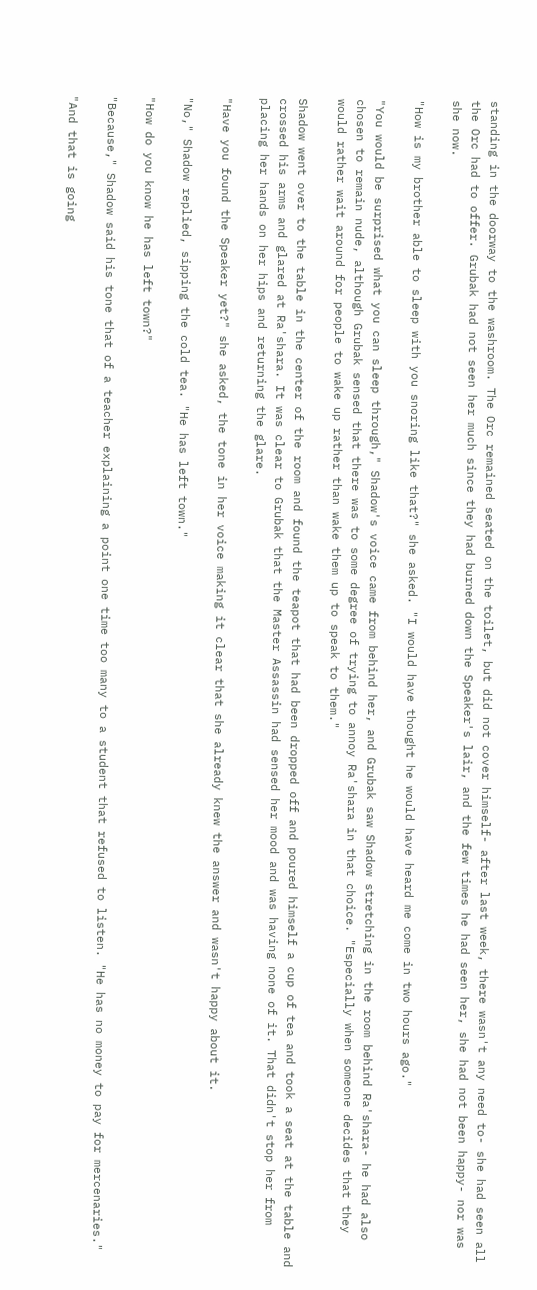standing in the doorway to the washroom. The Orc remained seated on the toilet, but did not cover himself- after last week, there wasn't any need to- she had seen all the Orc had to offer. Grubak had not seen her much since they had burned down the Speaker's lair, and the few times he had seen her, she had not been happy- nor was she now.

"How is my brother able to sleep with you snoring like that?" she asked. "I would have thought he would have heard me come in two hours ago."

"You would be surprised what you can sleep through," Shadow's voice came from behind her, and Grubak saw Shadow stretching in the room behind Ra'shara- he had also chosen to remain nude, although Grubak sensed that there was to some degree of trying to annoy Ra'shara in that choice. "Especially when someone decides that they would rather wait around for people to wake up rather than wake them up to speak to them."

Shadow went over to the table in the center of the room and found the teapot that had been dropped off and poured himself a cup of tea and took a seat at the table and crossed his arms and glared at Ra'shara. It was clear to Grubak that the Master Assassin had sensed her mood and was having none of it. That didn't stop her from placing her hands on her hips and returning the glare.

"Have you found the Speaker yet?" she asked, the tone in her voice making it clear that she already knew the answer and wasn't happy about it.

"No," Shadow replied, sipping the cold tea. "He has left town."

"How do you know he has left town?"

"Because," Shadow said his tone that of a teacher explaining a point one time too many to a student that refused to listen. "He has no money to pay for mercenaries."

"And that is going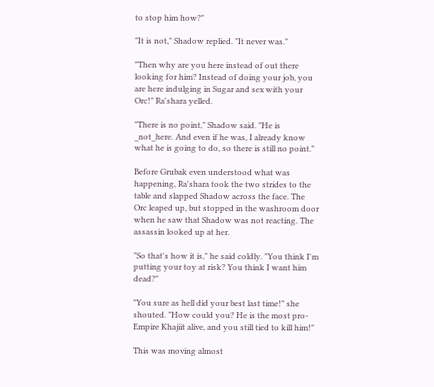to stop him how?"

"It is not," Shadow replied. "It never was."

"Then why are you here instead of out there looking for him? Instead of doing your job, you are here indulging in Sugar and sex with your Orc!" Ra'shara yelled.

"There is no point," Shadow said. "He is _not_here. And even if he was, I already know what he is going to do, so there is still no point."

Before Grubak even understood what was happening, Ra'shara took the two strides to the table and slapped Shadow across the face. The Orc leaped up, but stopped in the washroom door when he saw that Shadow was not reacting. The assassin looked up at her.

"So that's how it is," he said coldly. "You think I'm putting your toy at risk? You think I want him dead?"

"You sure as hell did your best last time!" she shouted. "How could you? He is the most pro-Empire Khajiit alive, and you still tied to kill him!"

This was moving almost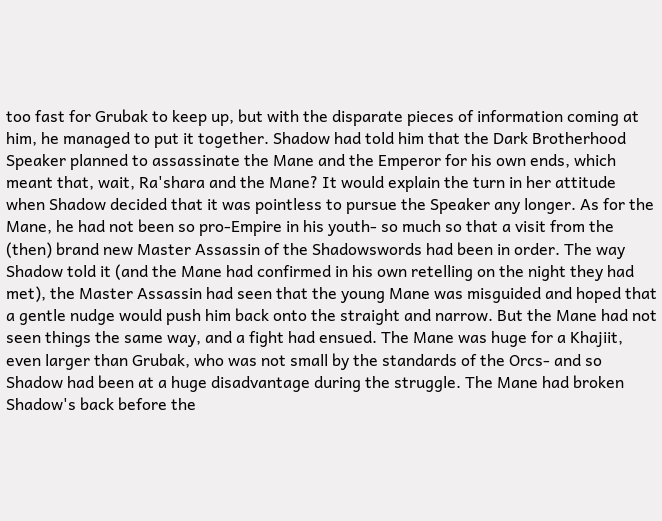too fast for Grubak to keep up, but with the disparate pieces of information coming at him, he managed to put it together. Shadow had told him that the Dark Brotherhood Speaker planned to assassinate the Mane and the Emperor for his own ends, which meant that, wait, Ra'shara and the Mane? It would explain the turn in her attitude when Shadow decided that it was pointless to pursue the Speaker any longer. As for the Mane, he had not been so pro-Empire in his youth- so much so that a visit from the (then) brand new Master Assassin of the Shadowswords had been in order. The way Shadow told it (and the Mane had confirmed in his own retelling on the night they had met), the Master Assassin had seen that the young Mane was misguided and hoped that a gentle nudge would push him back onto the straight and narrow. But the Mane had not seen things the same way, and a fight had ensued. The Mane was huge for a Khajiit, even larger than Grubak, who was not small by the standards of the Orcs- and so Shadow had been at a huge disadvantage during the struggle. The Mane had broken Shadow's back before the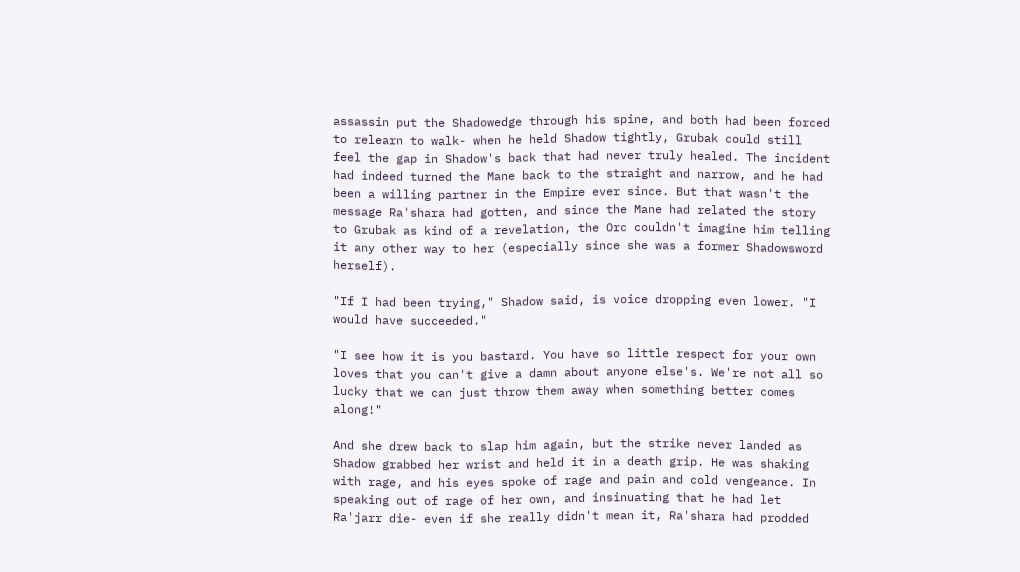assassin put the Shadowedge through his spine, and both had been forced to relearn to walk- when he held Shadow tightly, Grubak could still feel the gap in Shadow's back that had never truly healed. The incident had indeed turned the Mane back to the straight and narrow, and he had been a willing partner in the Empire ever since. But that wasn't the message Ra'shara had gotten, and since the Mane had related the story to Grubak as kind of a revelation, the Orc couldn't imagine him telling it any other way to her (especially since she was a former Shadowsword herself).

"If I had been trying," Shadow said, is voice dropping even lower. "I would have succeeded."

"I see how it is you bastard. You have so little respect for your own loves that you can't give a damn about anyone else's. We're not all so lucky that we can just throw them away when something better comes along!"

And she drew back to slap him again, but the strike never landed as Shadow grabbed her wrist and held it in a death grip. He was shaking with rage, and his eyes spoke of rage and pain and cold vengeance. In speaking out of rage of her own, and insinuating that he had let Ra'jarr die- even if she really didn't mean it, Ra'shara had prodded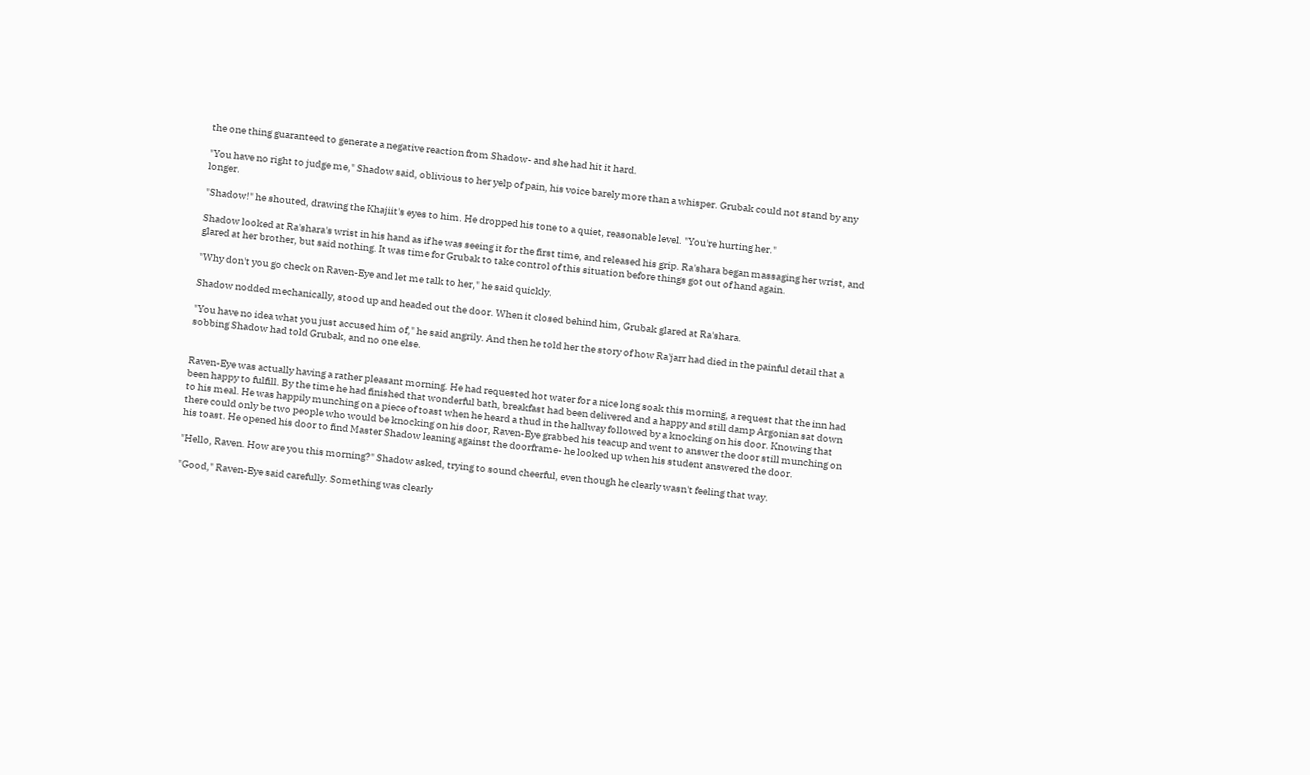the one thing guaranteed to generate a negative reaction from Shadow- and she had hit it hard.

"You have no right to judge me," Shadow said, oblivious to her yelp of pain, his voice barely more than a whisper. Grubak could not stand by any longer.

"Shadow!" he shouted, drawing the Khajiit's eyes to him. He dropped his tone to a quiet, reasonable level. "You're hurting her."

Shadow looked at Ra'shara's wrist in his hand as if he was seeing it for the first time, and released his grip. Ra'shara began massaging her wrist, and glared at her brother, but said nothing. It was time for Grubak to take control of this situation before things got out of hand again.

"Why don't you go check on Raven-Eye and let me talk to her," he said quickly.

Shadow nodded mechanically, stood up and headed out the door. When it closed behind him, Grubak glared at Ra'shara.

"You have no idea what you just accused him of," he said angrily. And then he told her the story of how Ra'jarr had died in the painful detail that a sobbing Shadow had told Grubak, and no one else.


Raven-Eye was actually having a rather pleasant morning. He had requested hot water for a nice long soak this morning, a request that the inn had been happy to fulfill. By the time he had finished that wonderful bath, breakfast had been delivered and a happy and still damp Argonian sat down to his meal. He was happily munching on a piece of toast when he heard a thud in the hallway followed by a knocking on his door. Knowing that there could only be two people who would be knocking on his door, Raven-Eye grabbed his teacup and went to answer the door still munching on his toast. He opened his door to find Master Shadow leaning against the doorframe- he looked up when his student answered the door.

"Hello, Raven. How are you this morning?" Shadow asked, trying to sound cheerful, even though he clearly wasn't feeling that way.

"Good," Raven-Eye said carefully. Something was clearly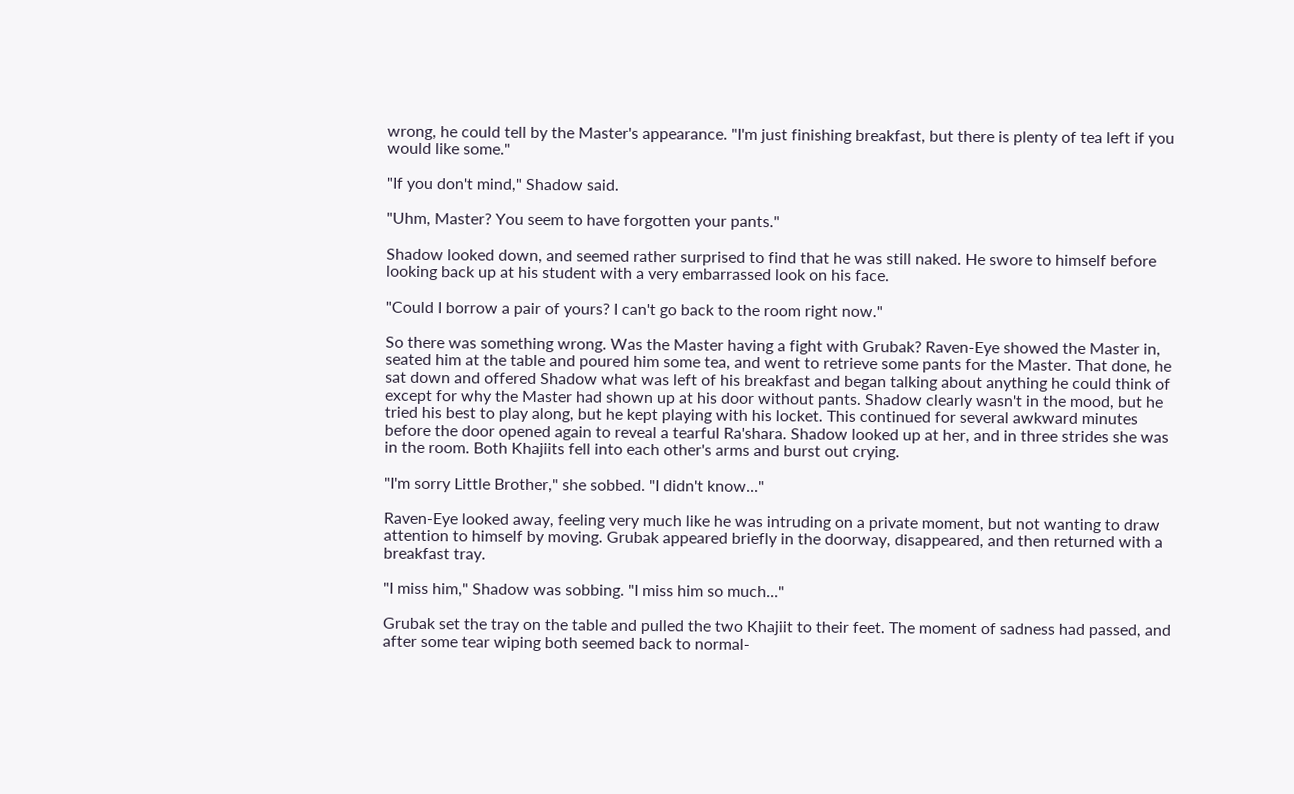wrong, he could tell by the Master's appearance. "I'm just finishing breakfast, but there is plenty of tea left if you would like some."

"If you don't mind," Shadow said.

"Uhm, Master? You seem to have forgotten your pants."

Shadow looked down, and seemed rather surprised to find that he was still naked. He swore to himself before looking back up at his student with a very embarrassed look on his face.

"Could I borrow a pair of yours? I can't go back to the room right now."

So there was something wrong. Was the Master having a fight with Grubak? Raven-Eye showed the Master in, seated him at the table and poured him some tea, and went to retrieve some pants for the Master. That done, he sat down and offered Shadow what was left of his breakfast and began talking about anything he could think of except for why the Master had shown up at his door without pants. Shadow clearly wasn't in the mood, but he tried his best to play along, but he kept playing with his locket. This continued for several awkward minutes before the door opened again to reveal a tearful Ra'shara. Shadow looked up at her, and in three strides she was in the room. Both Khajiits fell into each other's arms and burst out crying.

"I'm sorry Little Brother," she sobbed. "I didn't know..."

Raven-Eye looked away, feeling very much like he was intruding on a private moment, but not wanting to draw attention to himself by moving. Grubak appeared briefly in the doorway, disappeared, and then returned with a breakfast tray.

"I miss him," Shadow was sobbing. "I miss him so much..."

Grubak set the tray on the table and pulled the two Khajiit to their feet. The moment of sadness had passed, and after some tear wiping both seemed back to normal-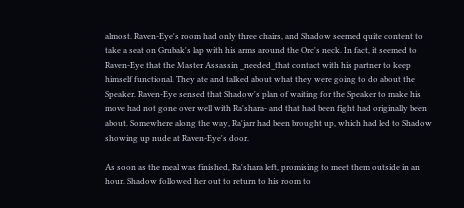almost. Raven-Eye's room had only three chairs, and Shadow seemed quite content to take a seat on Grubak's lap with his arms around the Orc's neck. In fact, it seemed to Raven-Eye that the Master Assassin _needed_that contact with his partner to keep himself functional. They ate and talked about what they were going to do about the Speaker. Raven-Eye sensed that Shadow's plan of waiting for the Speaker to make his move had not gone over well with Ra'shara- and that had been fight had originally been about. Somewhere along the way, Ra'jarr had been brought up, which had led to Shadow showing up nude at Raven-Eye's door.

As soon as the meal was finished, Ra'shara left, promising to meet them outside in an hour. Shadow followed her out to return to his room to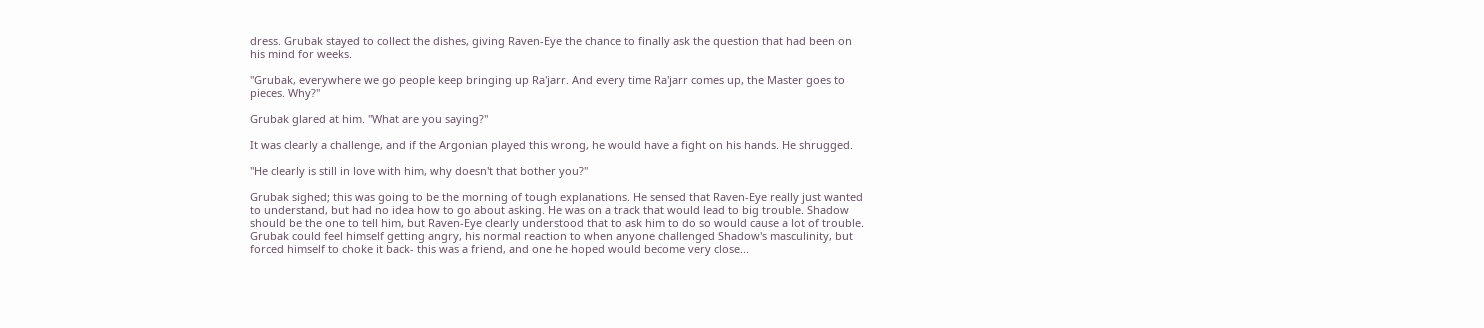dress. Grubak stayed to collect the dishes, giving Raven-Eye the chance to finally ask the question that had been on his mind for weeks.

"Grubak, everywhere we go people keep bringing up Ra'jarr. And every time Ra'jarr comes up, the Master goes to pieces. Why?"

Grubak glared at him. "What are you saying?"

It was clearly a challenge, and if the Argonian played this wrong, he would have a fight on his hands. He shrugged.

"He clearly is still in love with him, why doesn't that bother you?"

Grubak sighed; this was going to be the morning of tough explanations. He sensed that Raven-Eye really just wanted to understand, but had no idea how to go about asking. He was on a track that would lead to big trouble. Shadow should be the one to tell him, but Raven-Eye clearly understood that to ask him to do so would cause a lot of trouble. Grubak could feel himself getting angry, his normal reaction to when anyone challenged Shadow's masculinity, but forced himself to choke it back- this was a friend, and one he hoped would become very close...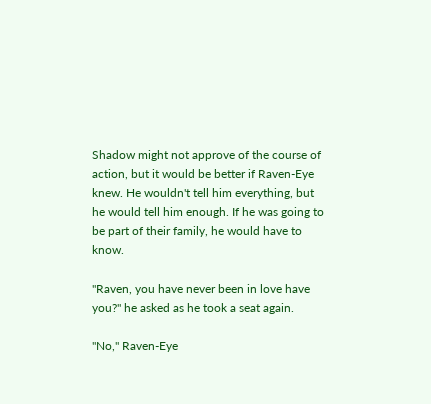Shadow might not approve of the course of action, but it would be better if Raven-Eye knew. He wouldn't tell him everything, but he would tell him enough. If he was going to be part of their family, he would have to know.

"Raven, you have never been in love have you?" he asked as he took a seat again.

"No," Raven-Eye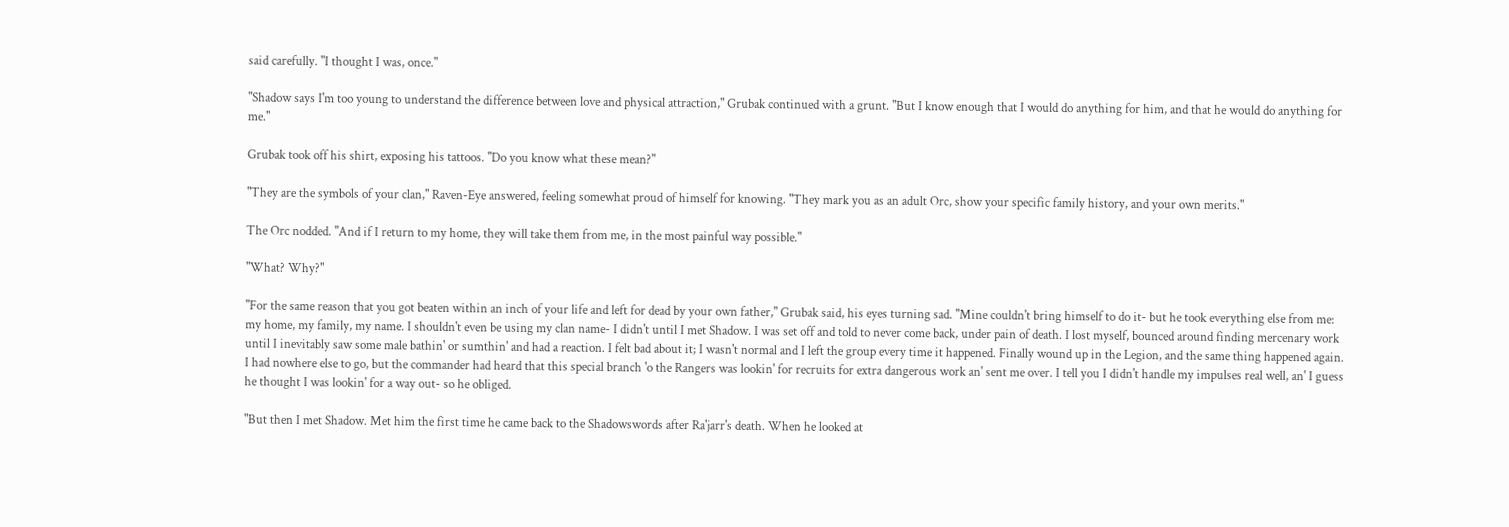said carefully. "I thought I was, once."

"Shadow says I'm too young to understand the difference between love and physical attraction," Grubak continued with a grunt. "But I know enough that I would do anything for him, and that he would do anything for me."

Grubak took off his shirt, exposing his tattoos. "Do you know what these mean?"

"They are the symbols of your clan," Raven-Eye answered, feeling somewhat proud of himself for knowing. "They mark you as an adult Orc, show your specific family history, and your own merits."

The Orc nodded. "And if I return to my home, they will take them from me, in the most painful way possible."

"What? Why?"

"For the same reason that you got beaten within an inch of your life and left for dead by your own father," Grubak said, his eyes turning sad. "Mine couldn't bring himself to do it- but he took everything else from me: my home, my family, my name. I shouldn't even be using my clan name- I didn't until I met Shadow. I was set off and told to never come back, under pain of death. I lost myself, bounced around finding mercenary work until I inevitably saw some male bathin' or sumthin' and had a reaction. I felt bad about it; I wasn't normal and I left the group every time it happened. Finally wound up in the Legion, and the same thing happened again. I had nowhere else to go, but the commander had heard that this special branch 'o the Rangers was lookin' for recruits for extra dangerous work an' sent me over. I tell you I didn't handle my impulses real well, an' I guess he thought I was lookin' for a way out- so he obliged.

"But then I met Shadow. Met him the first time he came back to the Shadowswords after Ra'jarr's death. When he looked at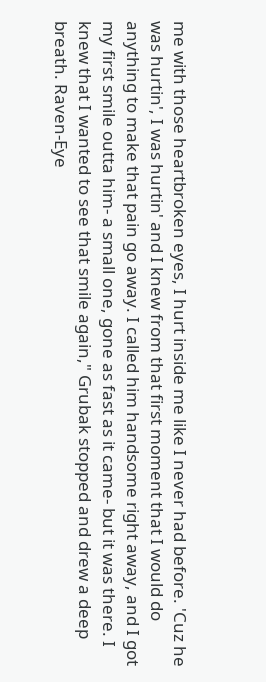me with those heartbroken eyes, I hurt inside me like I never had before. 'Cuz he was hurtin', I was hurtin' and I knew from that first moment that I would do anything to make that pain go away. I called him handsome right away, and I got my first smile outta him- a small one, gone as fast as it came- but it was there. I knew that I wanted to see that smile again," Grubak stopped and drew a deep breath. Raven-Eye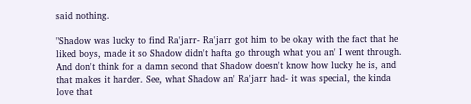said nothing.

"Shadow was lucky to find Ra'jarr- Ra'jarr got him to be okay with the fact that he liked boys, made it so Shadow didn't hafta go through what you an' I went through. And don't think for a damn second that Shadow doesn't know how lucky he is, and that makes it harder. See, what Shadow an' Ra'jarr had- it was special, the kinda love that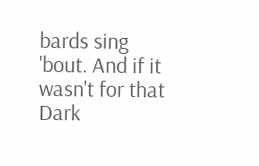bards sing 'bout. And if it wasn't for that Dark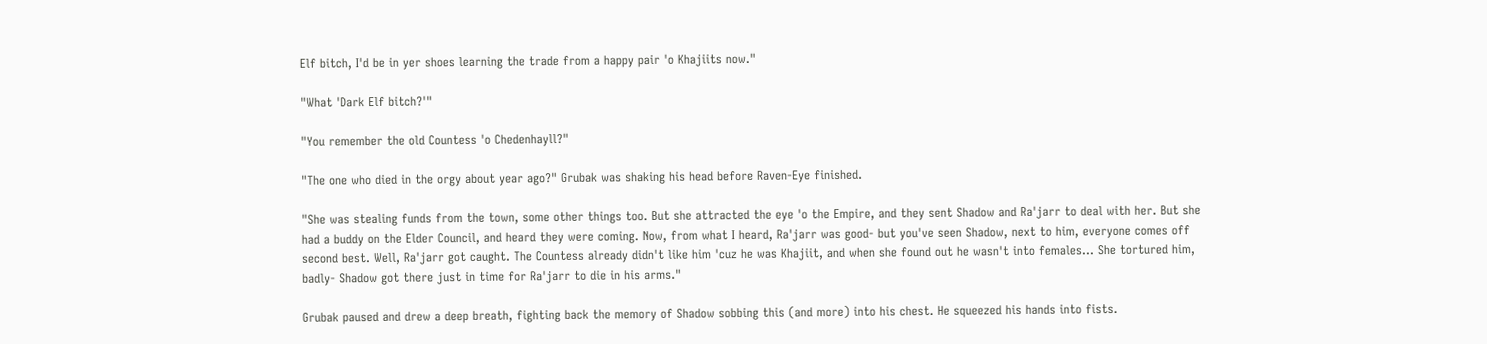Elf bitch, I'd be in yer shoes learning the trade from a happy pair 'o Khajiits now."

"What 'Dark Elf bitch?'"

"You remember the old Countess 'o Chedenhayll?"

"The one who died in the orgy about year ago?" Grubak was shaking his head before Raven-Eye finished.

"She was stealing funds from the town, some other things too. But she attracted the eye 'o the Empire, and they sent Shadow and Ra'jarr to deal with her. But she had a buddy on the Elder Council, and heard they were coming. Now, from what I heard, Ra'jarr was good- but you've seen Shadow, next to him, everyone comes off second best. Well, Ra'jarr got caught. The Countess already didn't like him 'cuz he was Khajiit, and when she found out he wasn't into females... She tortured him, badly- Shadow got there just in time for Ra'jarr to die in his arms."

Grubak paused and drew a deep breath, fighting back the memory of Shadow sobbing this (and more) into his chest. He squeezed his hands into fists.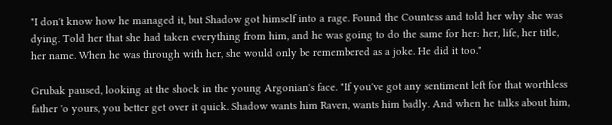"I don't know how he managed it, but Shadow got himself into a rage. Found the Countess and told her why she was dying. Told her that she had taken everything from him, and he was going to do the same for her: her, life, her title, her name. When he was through with her, she would only be remembered as a joke. He did it too."

Grubak paused, looking at the shock in the young Argonian's face. "If you've got any sentiment left for that worthless father 'o yours, you better get over it quick. Shadow wants him Raven, wants him badly. And when he talks about him,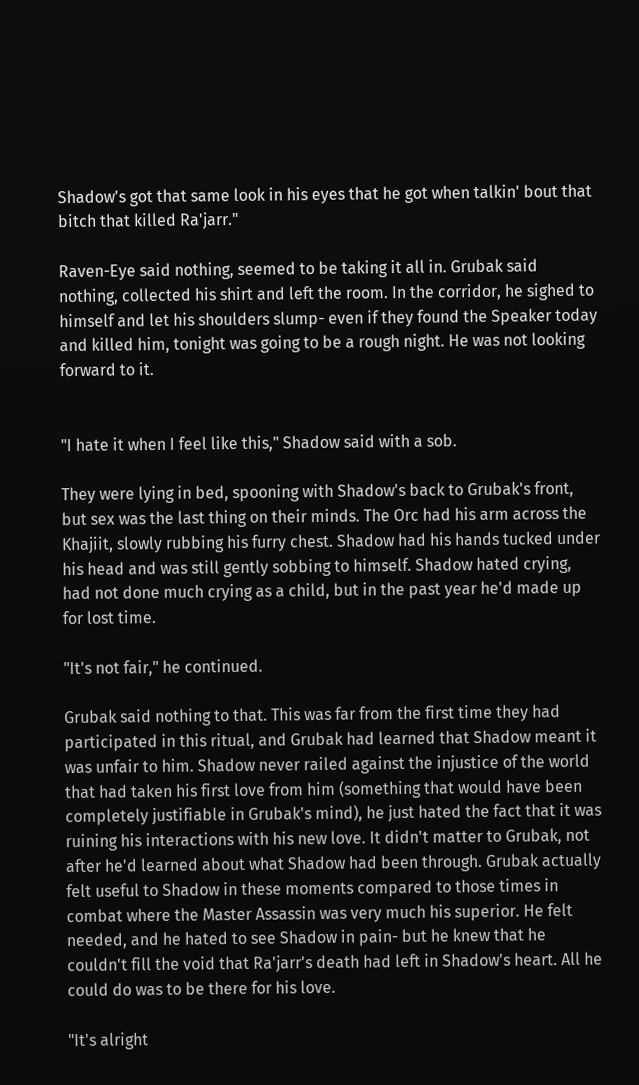Shadow's got that same look in his eyes that he got when talkin' bout that bitch that killed Ra'jarr."

Raven-Eye said nothing, seemed to be taking it all in. Grubak said nothing, collected his shirt and left the room. In the corridor, he sighed to himself and let his shoulders slump- even if they found the Speaker today and killed him, tonight was going to be a rough night. He was not looking forward to it.


"I hate it when I feel like this," Shadow said with a sob.

They were lying in bed, spooning with Shadow's back to Grubak's front, but sex was the last thing on their minds. The Orc had his arm across the Khajiit, slowly rubbing his furry chest. Shadow had his hands tucked under his head and was still gently sobbing to himself. Shadow hated crying, had not done much crying as a child, but in the past year he'd made up for lost time.

"It's not fair," he continued.

Grubak said nothing to that. This was far from the first time they had participated in this ritual, and Grubak had learned that Shadow meant it was unfair to him. Shadow never railed against the injustice of the world that had taken his first love from him (something that would have been completely justifiable in Grubak's mind), he just hated the fact that it was ruining his interactions with his new love. It didn't matter to Grubak, not after he'd learned about what Shadow had been through. Grubak actually felt useful to Shadow in these moments compared to those times in combat where the Master Assassin was very much his superior. He felt needed, and he hated to see Shadow in pain- but he knew that he couldn't fill the void that Ra'jarr's death had left in Shadow's heart. All he could do was to be there for his love.

"It's alright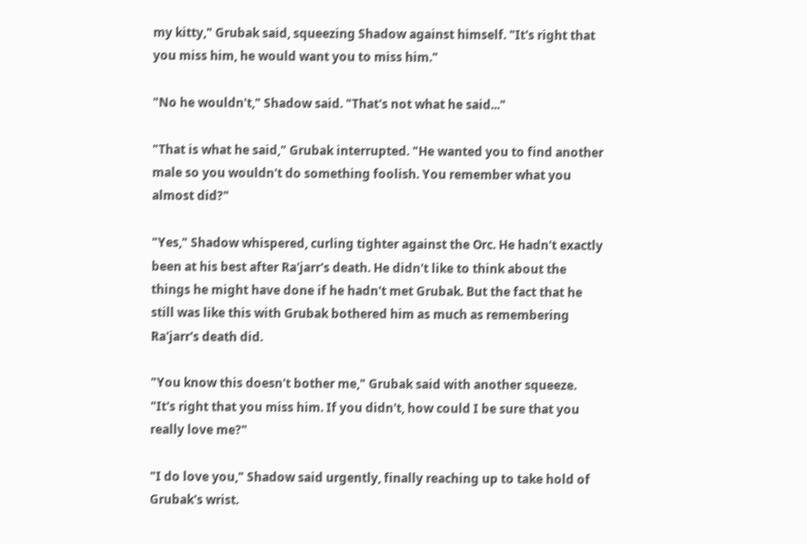my kitty," Grubak said, squeezing Shadow against himself. "It's right that you miss him, he would want you to miss him."

"No he wouldn't," Shadow said. "That's not what he said..."

"That is what he said," Grubak interrupted. "He wanted you to find another male so you wouldn't do something foolish. You remember what you almost did?"

"Yes," Shadow whispered, curling tighter against the Orc. He hadn't exactly been at his best after Ra'jarr's death. He didn't like to think about the things he might have done if he hadn't met Grubak. But the fact that he still was like this with Grubak bothered him as much as remembering Ra'jarr's death did.

"You know this doesn't bother me," Grubak said with another squeeze. "It's right that you miss him. If you didn't, how could I be sure that you really love me?"

"I do love you," Shadow said urgently, finally reaching up to take hold of Grubak's wrist.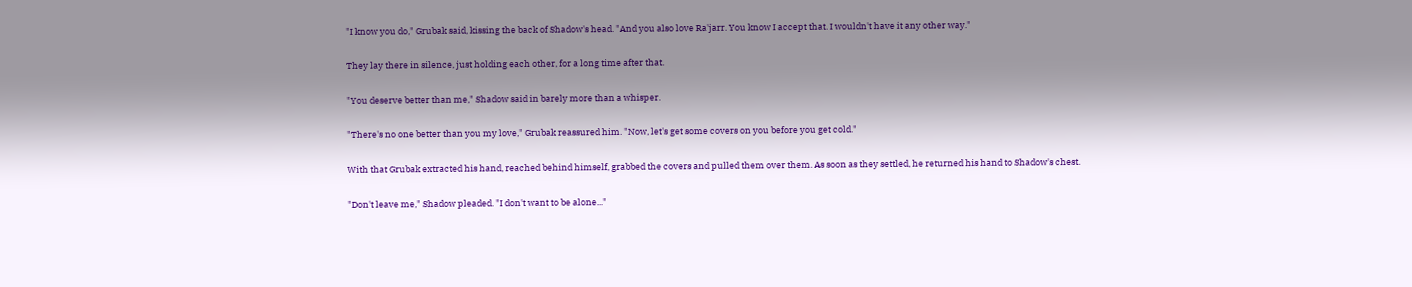"I know you do," Grubak said, kissing the back of Shadow's head. "And you also love Ra'jarr. You know I accept that. I wouldn't have it any other way."

They lay there in silence, just holding each other, for a long time after that.

"You deserve better than me," Shadow said in barely more than a whisper.

"There's no one better than you my love," Grubak reassured him. "Now, let's get some covers on you before you get cold."

With that Grubak extracted his hand, reached behind himself, grabbed the covers and pulled them over them. As soon as they settled, he returned his hand to Shadow's chest.

"Don't leave me," Shadow pleaded. "I don't want to be alone..."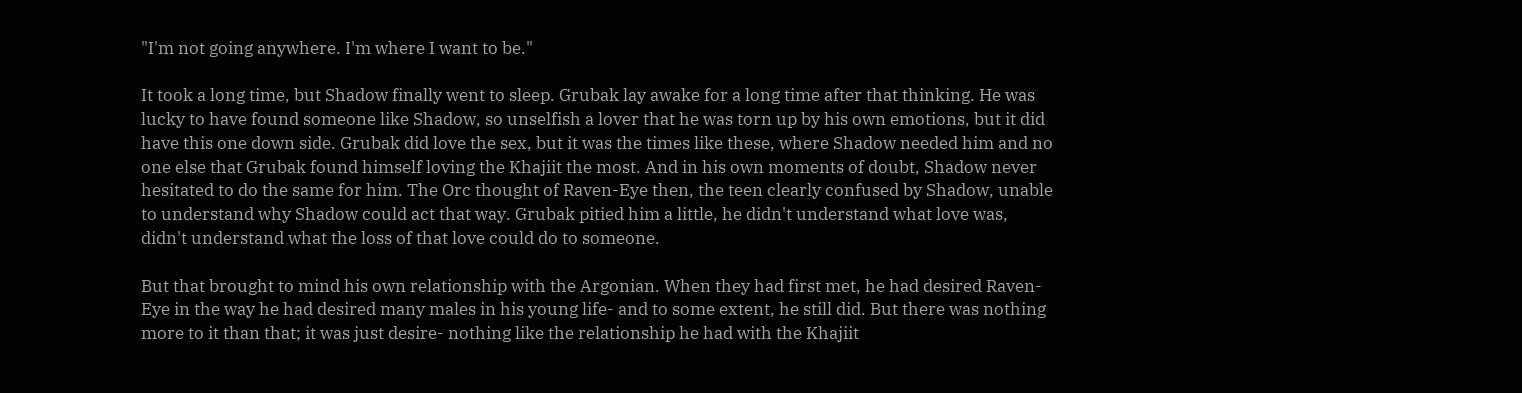"I'm not going anywhere. I'm where I want to be."

It took a long time, but Shadow finally went to sleep. Grubak lay awake for a long time after that thinking. He was lucky to have found someone like Shadow, so unselfish a lover that he was torn up by his own emotions, but it did have this one down side. Grubak did love the sex, but it was the times like these, where Shadow needed him and no one else that Grubak found himself loving the Khajiit the most. And in his own moments of doubt, Shadow never hesitated to do the same for him. The Orc thought of Raven-Eye then, the teen clearly confused by Shadow, unable to understand why Shadow could act that way. Grubak pitied him a little, he didn't understand what love was, didn't understand what the loss of that love could do to someone.

But that brought to mind his own relationship with the Argonian. When they had first met, he had desired Raven-Eye in the way he had desired many males in his young life- and to some extent, he still did. But there was nothing more to it than that; it was just desire- nothing like the relationship he had with the Khajiit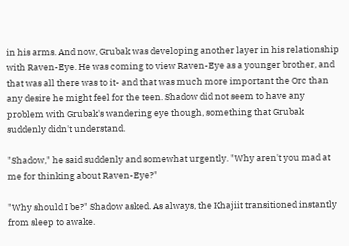in his arms. And now, Grubak was developing another layer in his relationship with Raven-Eye. He was coming to view Raven-Eye as a younger brother, and that was all there was to it- and that was much more important the Orc than any desire he might feel for the teen. Shadow did not seem to have any problem with Grubak's wandering eye though, something that Grubak suddenly didn't understand.

"Shadow," he said suddenly and somewhat urgently. "Why aren't you mad at me for thinking about Raven-Eye?"

"Why should I be?" Shadow asked. As always, the Khajiit transitioned instantly from sleep to awake.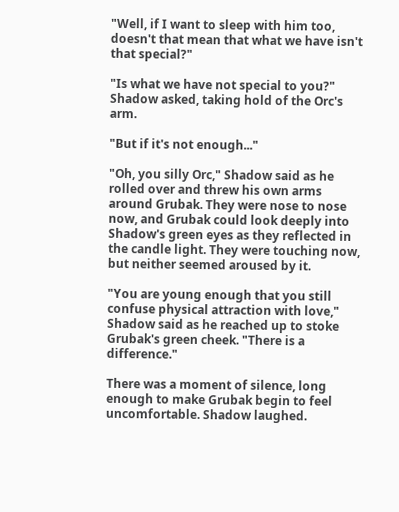"Well, if I want to sleep with him too, doesn't that mean that what we have isn't that special?"

"Is what we have not special to you?" Shadow asked, taking hold of the Orc's arm.

"But if it's not enough..."

"Oh, you silly Orc," Shadow said as he rolled over and threw his own arms around Grubak. They were nose to nose now, and Grubak could look deeply into Shadow's green eyes as they reflected in the candle light. They were touching now, but neither seemed aroused by it.

"You are young enough that you still confuse physical attraction with love," Shadow said as he reached up to stoke Grubak's green cheek. "There is a difference."

There was a moment of silence, long enough to make Grubak begin to feel uncomfortable. Shadow laughed.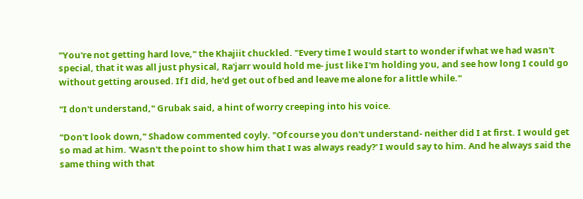"You're not getting hard love," the Khajiit chuckled. "Every time I would start to wonder if what we had wasn't special, that it was all just physical, Ra'jarr would hold me- just like I'm holding you, and see how long I could go without getting aroused. If I did, he'd get out of bed and leave me alone for a little while."

"I don't understand," Grubak said, a hint of worry creeping into his voice.

"Don't look down," Shadow commented coyly. "Of course you don't understand- neither did I at first. I would get so mad at him. 'Wasn't the point to show him that I was always ready?' I would say to him. And he always said the same thing with that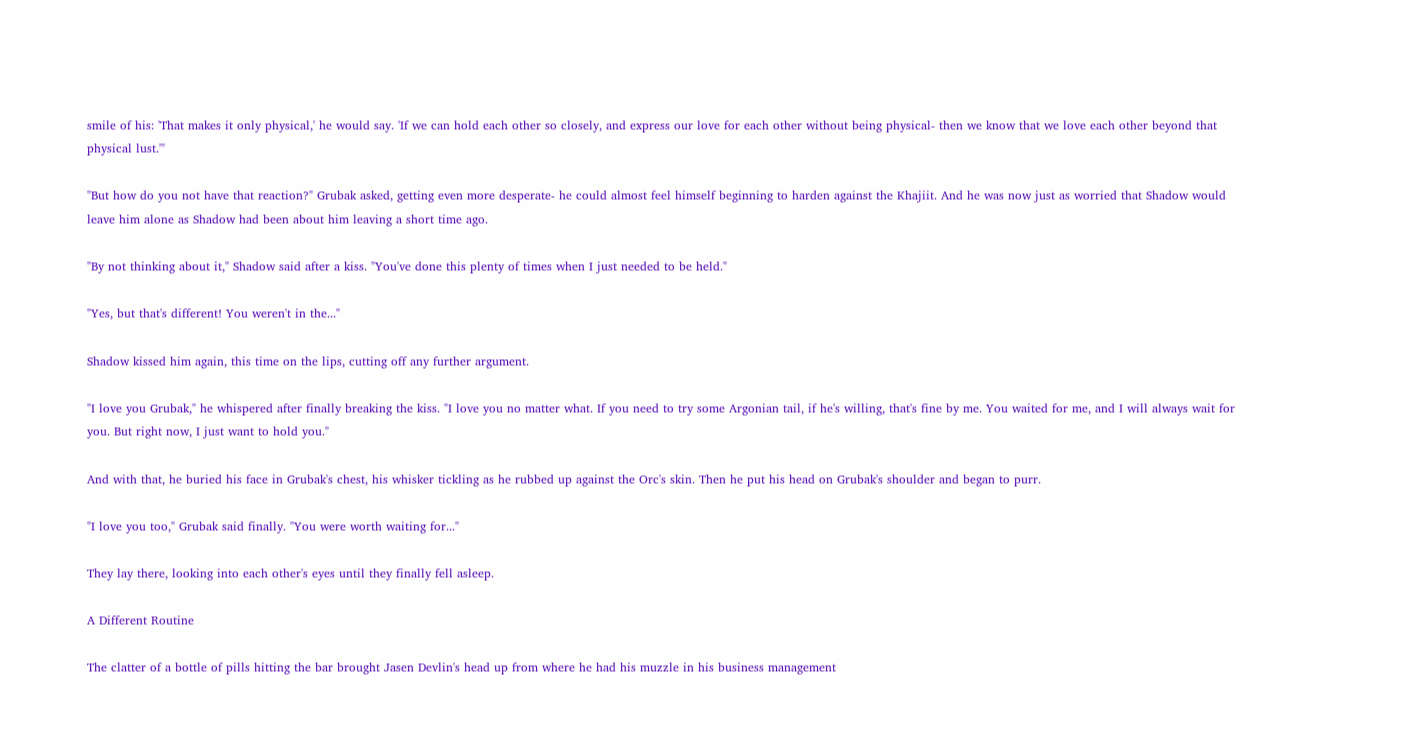smile of his: 'That makes it only physical,' he would say. 'If we can hold each other so closely, and express our love for each other without being physical- then we know that we love each other beyond that physical lust.'"

"But how do you not have that reaction?" Grubak asked, getting even more desperate- he could almost feel himself beginning to harden against the Khajiit. And he was now just as worried that Shadow would leave him alone as Shadow had been about him leaving a short time ago.

"By not thinking about it," Shadow said after a kiss. "You've done this plenty of times when I just needed to be held."

"Yes, but that's different! You weren't in the..."

Shadow kissed him again, this time on the lips, cutting off any further argument.

"I love you Grubak," he whispered after finally breaking the kiss. "I love you no matter what. If you need to try some Argonian tail, if he's willing, that's fine by me. You waited for me, and I will always wait for you. But right now, I just want to hold you."

And with that, he buried his face in Grubak's chest, his whisker tickling as he rubbed up against the Orc's skin. Then he put his head on Grubak's shoulder and began to purr.

"I love you too," Grubak said finally. "You were worth waiting for..."

They lay there, looking into each other's eyes until they finally fell asleep.

A Different Routine

The clatter of a bottle of pills hitting the bar brought Jasen Devlin's head up from where he had his muzzle in his business management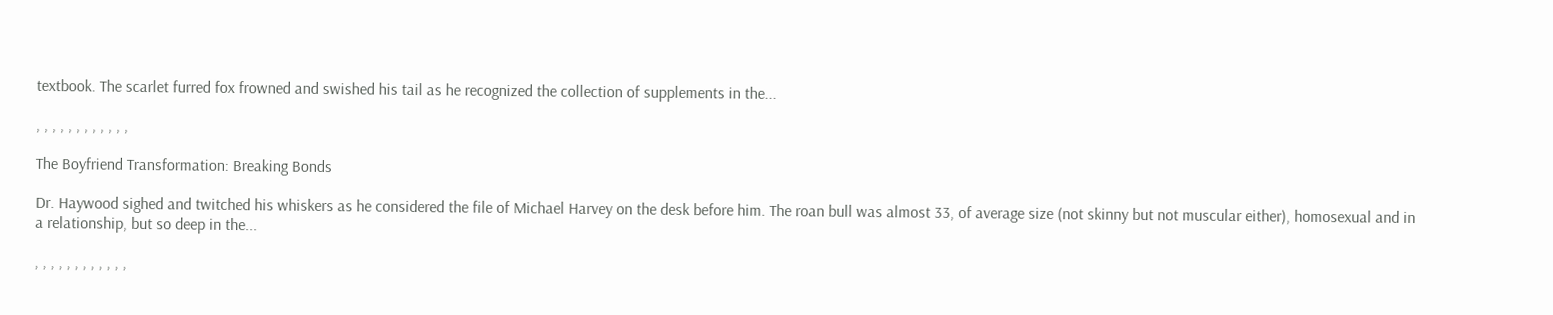textbook. The scarlet furred fox frowned and swished his tail as he recognized the collection of supplements in the...

, , , , , , , , , , , ,

The Boyfriend Transformation: Breaking Bonds

Dr. Haywood sighed and twitched his whiskers as he considered the file of Michael Harvey on the desk before him. The roan bull was almost 33, of average size (not skinny but not muscular either), homosexual and in a relationship, but so deep in the...

, , , , , , , , , , , ,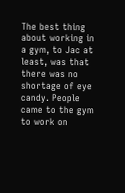The best thing about working in a gym, to Jac at least, was that there was no shortage of eye candy. People came to the gym to work on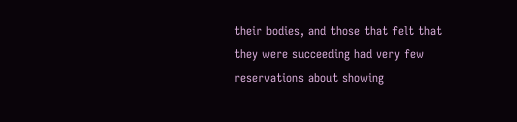their bodies, and those that felt that they were succeeding had very few reservations about showing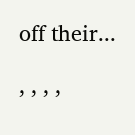off their...

, , , ,